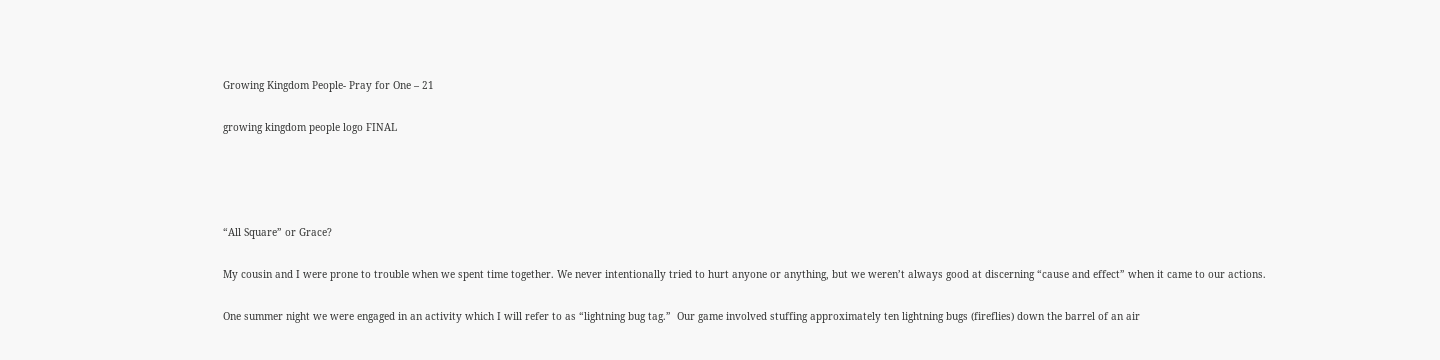Growing Kingdom People- Pray for One – 21

growing kingdom people logo FINAL




“All Square” or Grace?

My cousin and I were prone to trouble when we spent time together. We never intentionally tried to hurt anyone or anything, but we weren’t always good at discerning “cause and effect” when it came to our actions.

One summer night we were engaged in an activity which I will refer to as “lightning bug tag.”  Our game involved stuffing approximately ten lightning bugs (fireflies) down the barrel of an air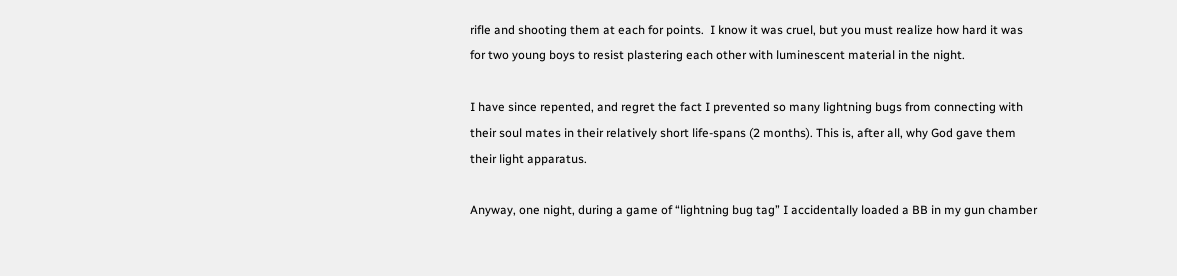rifle and shooting them at each for points.  I know it was cruel, but you must realize how hard it was for two young boys to resist plastering each other with luminescent material in the night.

I have since repented, and regret the fact I prevented so many lightning bugs from connecting with their soul mates in their relatively short life-spans (2 months). This is, after all, why God gave them their light apparatus.

Anyway, one night, during a game of “lightning bug tag” I accidentally loaded a BB in my gun chamber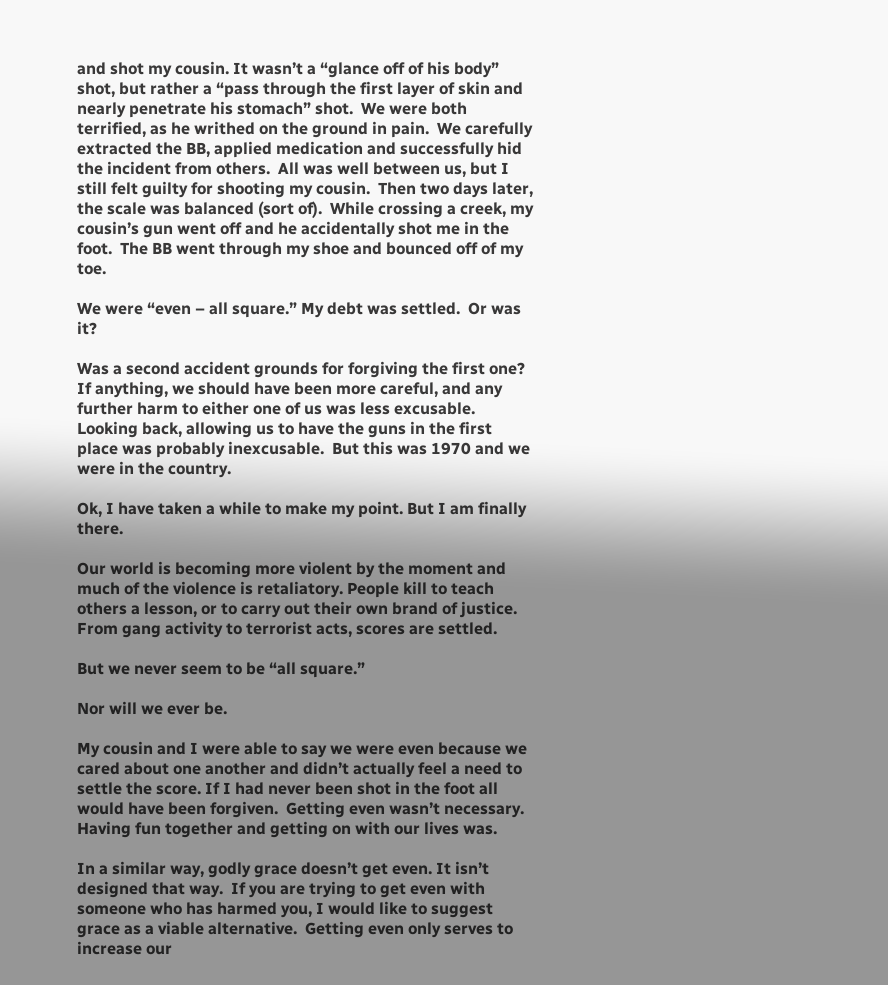and shot my cousin. It wasn’t a “glance off of his body” shot, but rather a “pass through the first layer of skin and nearly penetrate his stomach” shot.  We were both terrified, as he writhed on the ground in pain.  We carefully extracted the BB, applied medication and successfully hid the incident from others.  All was well between us, but I still felt guilty for shooting my cousin.  Then two days later, the scale was balanced (sort of).  While crossing a creek, my cousin’s gun went off and he accidentally shot me in the foot.  The BB went through my shoe and bounced off of my toe.

We were “even – all square.” My debt was settled.  Or was it?

Was a second accident grounds for forgiving the first one?  If anything, we should have been more careful, and any further harm to either one of us was less excusable.  Looking back, allowing us to have the guns in the first place was probably inexcusable.  But this was 1970 and we were in the country.

Ok, I have taken a while to make my point. But I am finally there.

Our world is becoming more violent by the moment and much of the violence is retaliatory. People kill to teach others a lesson, or to carry out their own brand of justice.  From gang activity to terrorist acts, scores are settled.

But we never seem to be “all square.”

Nor will we ever be.

My cousin and I were able to say we were even because we cared about one another and didn’t actually feel a need to settle the score. If I had never been shot in the foot all would have been forgiven.  Getting even wasn’t necessary.  Having fun together and getting on with our lives was.

In a similar way, godly grace doesn’t get even. It isn’t designed that way.  If you are trying to get even with someone who has harmed you, I would like to suggest grace as a viable alternative.  Getting even only serves to increase our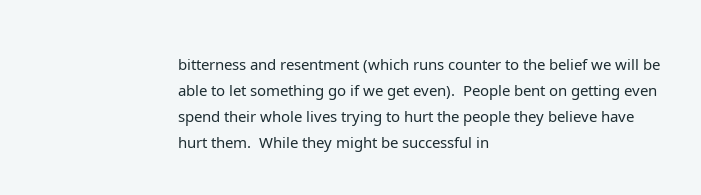bitterness and resentment (which runs counter to the belief we will be able to let something go if we get even).  People bent on getting even spend their whole lives trying to hurt the people they believe have hurt them.  While they might be successful in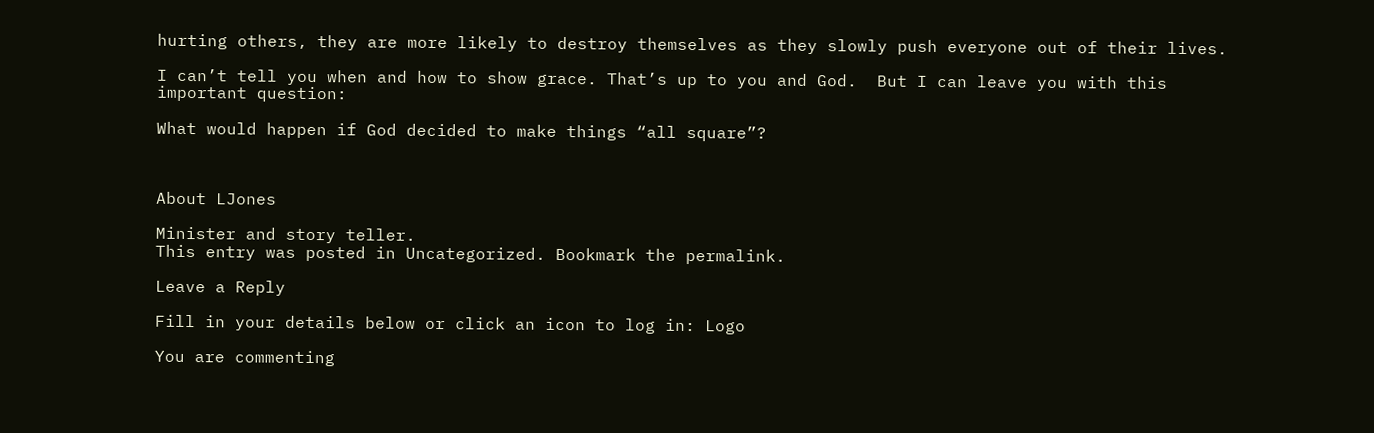hurting others, they are more likely to destroy themselves as they slowly push everyone out of their lives.

I can’t tell you when and how to show grace. That’s up to you and God.  But I can leave you with this important question:

What would happen if God decided to make things “all square”?



About LJones

Minister and story teller.
This entry was posted in Uncategorized. Bookmark the permalink.

Leave a Reply

Fill in your details below or click an icon to log in: Logo

You are commenting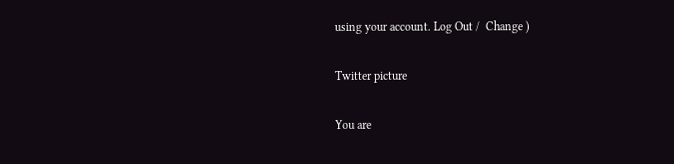using your account. Log Out /  Change )

Twitter picture

You are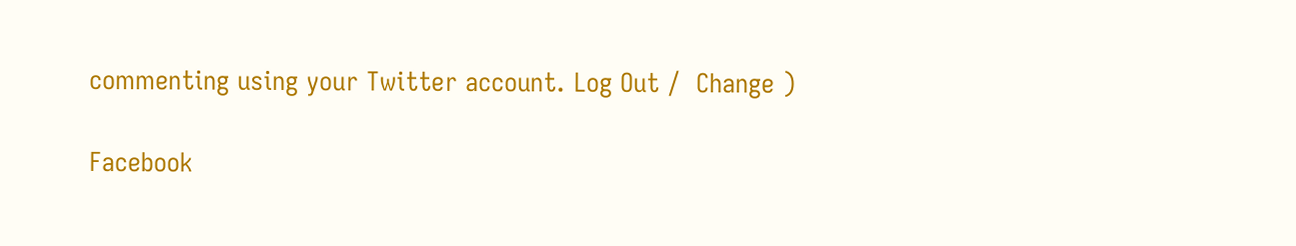commenting using your Twitter account. Log Out /  Change )

Facebook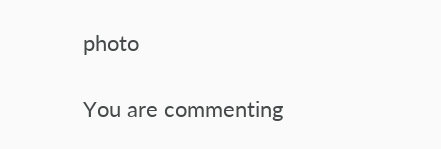photo

You are commenting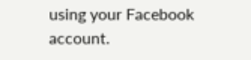using your Facebook account.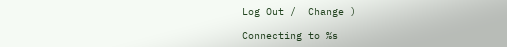Log Out /  Change )

Connecting to %s